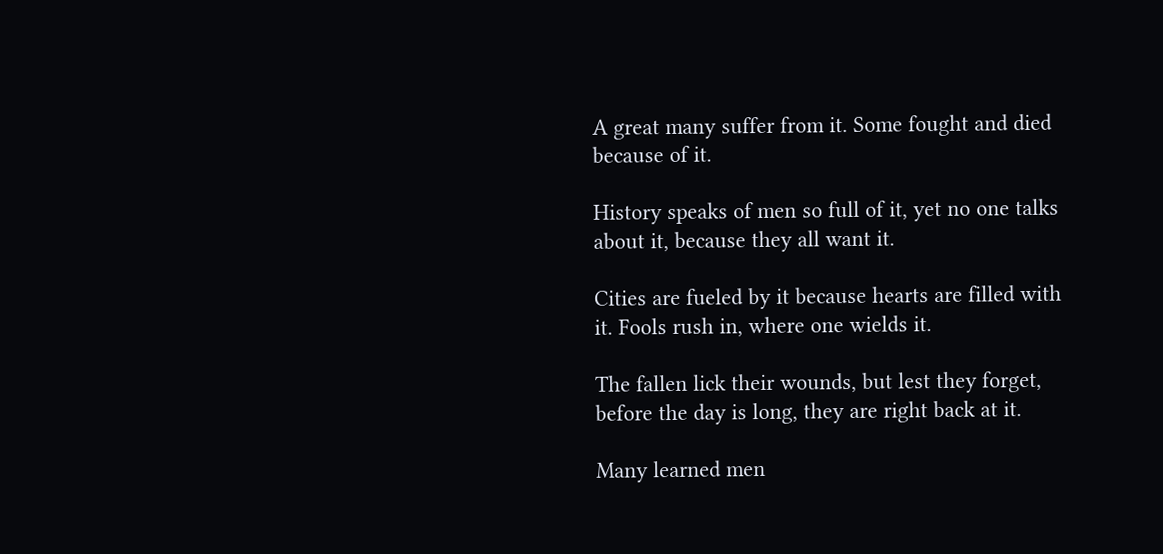A great many suffer from it. Some fought and died because of it.

History speaks of men so full of it, yet no one talks about it, because they all want it.

Cities are fueled by it because hearts are filled with it. Fools rush in, where one wields it.

The fallen lick their wounds, but lest they forget, before the day is long, they are right back at it.

Many learned men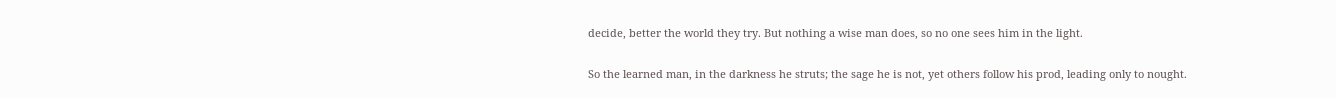decide, better the world they try. But nothing a wise man does, so no one sees him in the light.

So the learned man, in the darkness he struts; the sage he is not, yet others follow his prod, leading only to nought.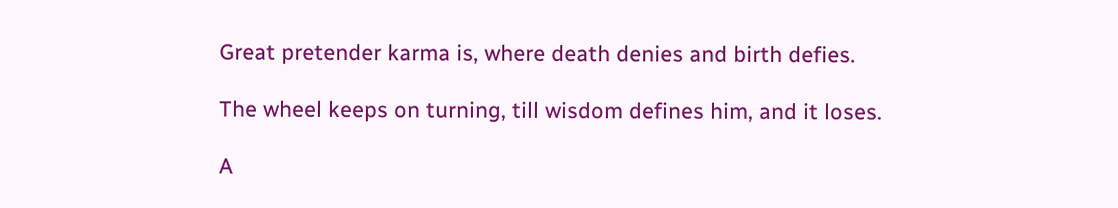Great pretender karma is, where death denies and birth defies.

The wheel keeps on turning, till wisdom defines him, and it loses.

A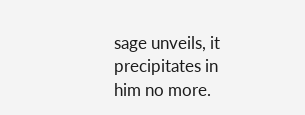sage unveils, it precipitates in him no more.